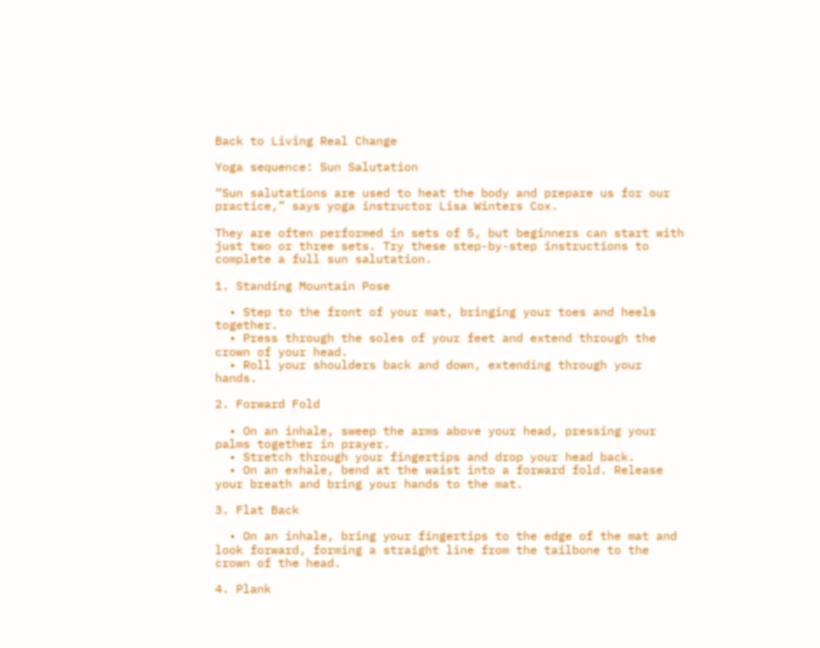Back to Living Real Change

Yoga sequence: Sun Salutation

“Sun salutations are used to heat the body and prepare us for our practice,” says yoga instructor Lisa Winters Cox.

They are often performed in sets of 5, but beginners can start with just two or three sets. Try these step-by-step instructions to complete a full sun salutation.

1. Standing Mountain Pose

  • Step to the front of your mat, bringing your toes and heels together.
  • Press through the soles of your feet and extend through the crown of your head.
  • Roll your shoulders back and down, extending through your hands.

2. Forward Fold

  • On an inhale, sweep the arms above your head, pressing your palms together in prayer.
  • Stretch through your fingertips and drop your head back.
  • On an exhale, bend at the waist into a forward fold. Release your breath and bring your hands to the mat.

3. Flat Back

  • On an inhale, bring your fingertips to the edge of the mat and look forward, forming a straight line from the tailbone to the crown of the head.

4. Plank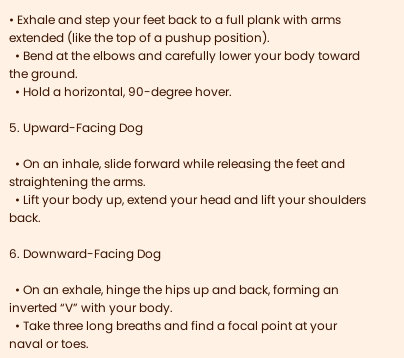• Exhale and step your feet back to a full plank with arms extended (like the top of a pushup position).
  • Bend at the elbows and carefully lower your body toward the ground.
  • Hold a horizontal, 90-degree hover.

5. Upward-Facing Dog

  • On an inhale, slide forward while releasing the feet and straightening the arms.
  • Lift your body up, extend your head and lift your shoulders back.

6. Downward-Facing Dog

  • On an exhale, hinge the hips up and back, forming an inverted “V” with your body.
  • Take three long breaths and find a focal point at your naval or toes.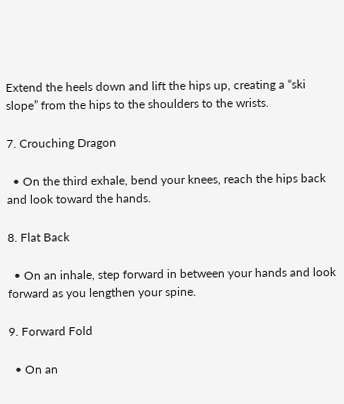Extend the heels down and lift the hips up, creating a “ski slope” from the hips to the shoulders to the wrists.

7. Crouching Dragon

  • On the third exhale, bend your knees, reach the hips back and look toward the hands.

8. Flat Back

  • On an inhale, step forward in between your hands and look forward as you lengthen your spine.

9. Forward Fold

  • On an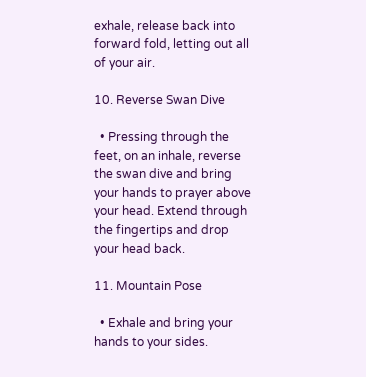exhale, release back into forward fold, letting out all of your air.

10. Reverse Swan Dive

  • Pressing through the feet, on an inhale, reverse the swan dive and bring your hands to prayer above your head. Extend through the fingertips and drop your head back.

11. Mountain Pose

  • Exhale and bring your hands to your sides.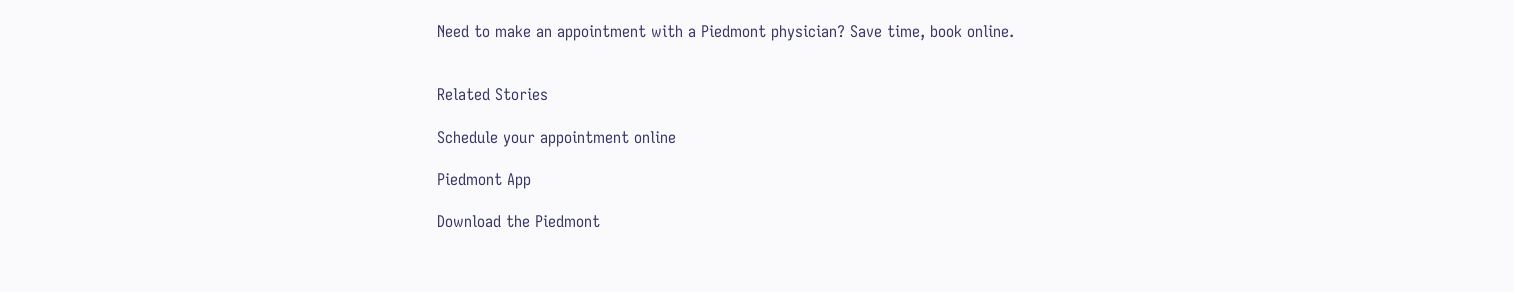Need to make an appointment with a Piedmont physician? Save time, book online.


Related Stories

Schedule your appointment online

Piedmont App

Download the Piedmont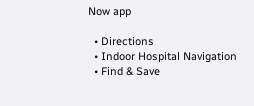Now app

  • Directions
  • Indoor Hospital Navigation
  • Find & Save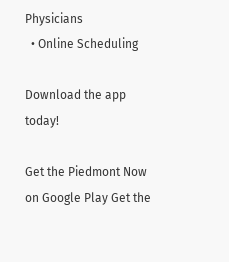Physicians
  • Online Scheduling

Download the app today!

Get the Piedmont Now on Google Play Get the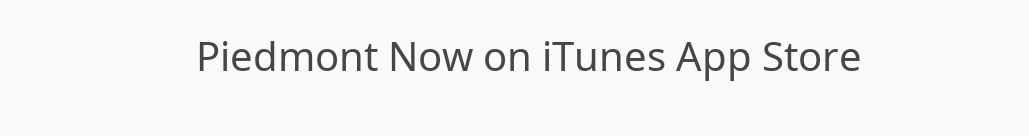Piedmont Now on iTunes App Store